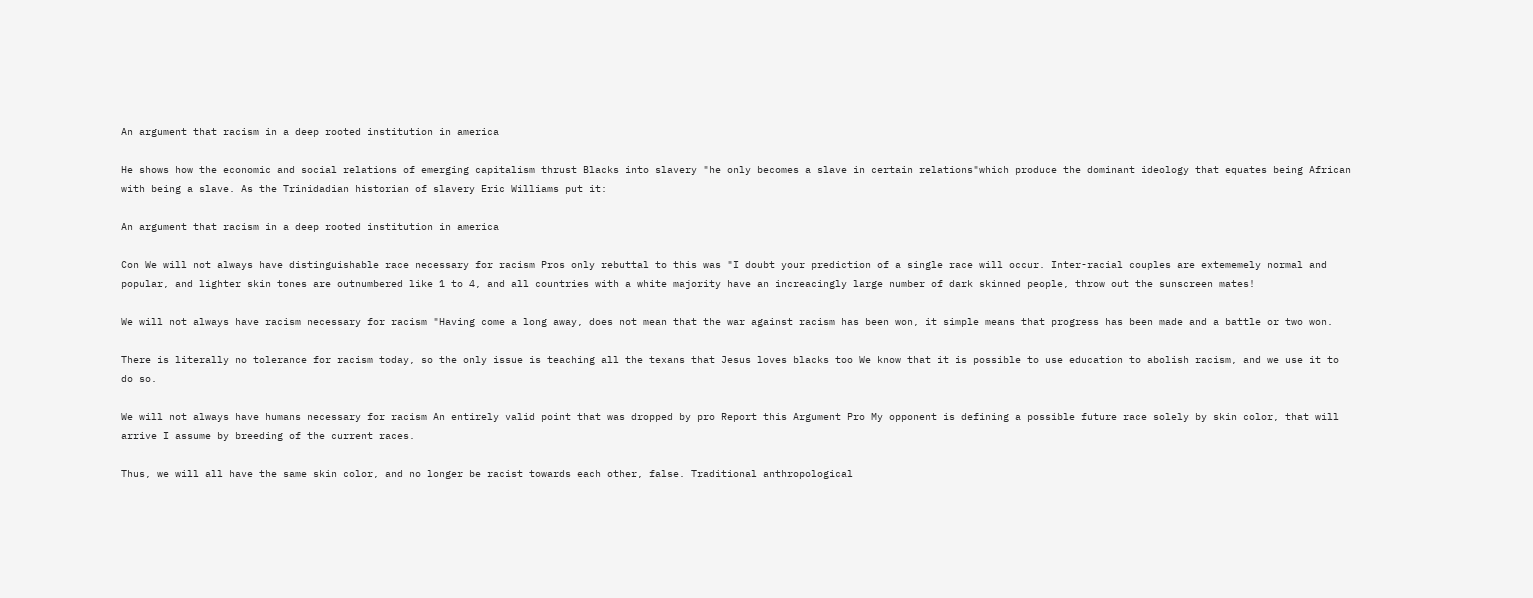An argument that racism in a deep rooted institution in america

He shows how the economic and social relations of emerging capitalism thrust Blacks into slavery "he only becomes a slave in certain relations"which produce the dominant ideology that equates being African with being a slave. As the Trinidadian historian of slavery Eric Williams put it:

An argument that racism in a deep rooted institution in america

Con We will not always have distinguishable race necessary for racism Pros only rebuttal to this was "I doubt your prediction of a single race will occur. Inter-racial couples are extememely normal and popular, and lighter skin tones are outnumbered like 1 to 4, and all countries with a white majority have an increacingly large number of dark skinned people, throw out the sunscreen mates!

We will not always have racism necessary for racism "Having come a long away, does not mean that the war against racism has been won, it simple means that progress has been made and a battle or two won.

There is literally no tolerance for racism today, so the only issue is teaching all the texans that Jesus loves blacks too We know that it is possible to use education to abolish racism, and we use it to do so.

We will not always have humans necessary for racism An entirely valid point that was dropped by pro Report this Argument Pro My opponent is defining a possible future race solely by skin color, that will arrive I assume by breeding of the current races.

Thus, we will all have the same skin color, and no longer be racist towards each other, false. Traditional anthropological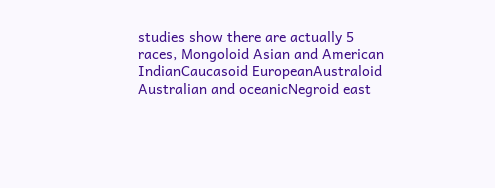studies show there are actually 5 races, Mongoloid Asian and American IndianCaucasoid EuropeanAustraloid Australian and oceanicNegroid east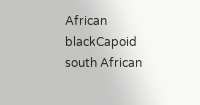African blackCapoid south African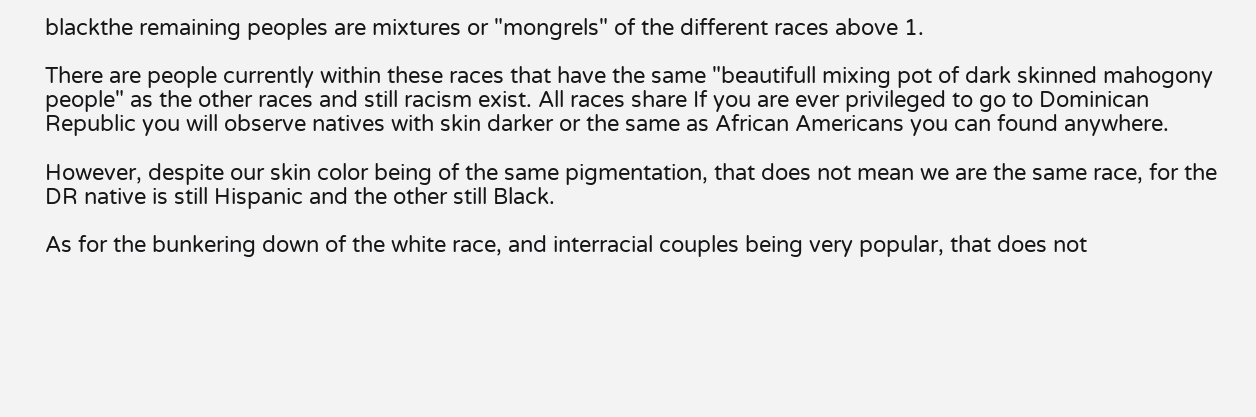blackthe remaining peoples are mixtures or "mongrels" of the different races above 1.

There are people currently within these races that have the same "beautifull mixing pot of dark skinned mahogony people" as the other races and still racism exist. All races share If you are ever privileged to go to Dominican Republic you will observe natives with skin darker or the same as African Americans you can found anywhere.

However, despite our skin color being of the same pigmentation, that does not mean we are the same race, for the DR native is still Hispanic and the other still Black.

As for the bunkering down of the white race, and interracial couples being very popular, that does not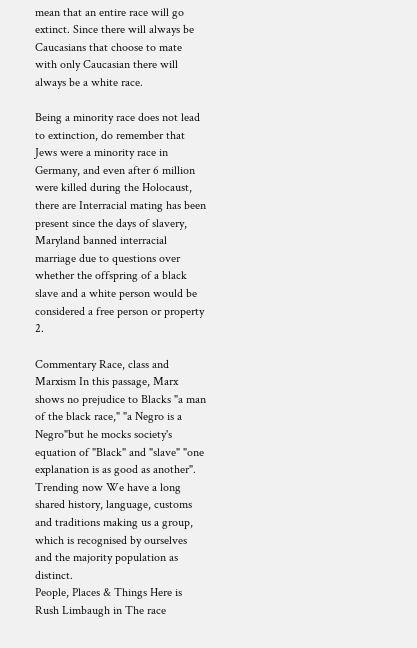mean that an entire race will go extinct. Since there will always be Caucasians that choose to mate with only Caucasian there will always be a white race.

Being a minority race does not lead to extinction, do remember that Jews were a minority race in Germany, and even after 6 million were killed during the Holocaust, there are Interracial mating has been present since the days of slavery, Maryland banned interracial marriage due to questions over whether the offspring of a black slave and a white person would be considered a free person or property 2.

Commentary Race, class and Marxism In this passage, Marx shows no prejudice to Blacks "a man of the black race," "a Negro is a Negro"but he mocks society's equation of "Black" and "slave" "one explanation is as good as another".
Trending now We have a long shared history, language, customs and traditions making us a group, which is recognised by ourselves and the majority population as distinct.
People, Places & Things Here is Rush Limbaugh in The race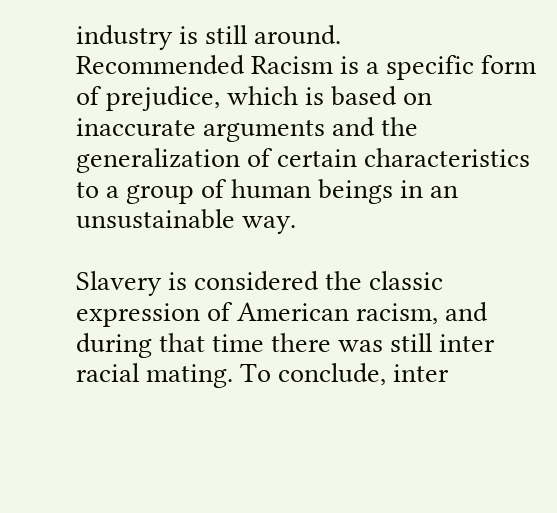industry is still around.
Recommended Racism is a specific form of prejudice, which is based on inaccurate arguments and the generalization of certain characteristics to a group of human beings in an unsustainable way.

Slavery is considered the classic expression of American racism, and during that time there was still inter racial mating. To conclude, inter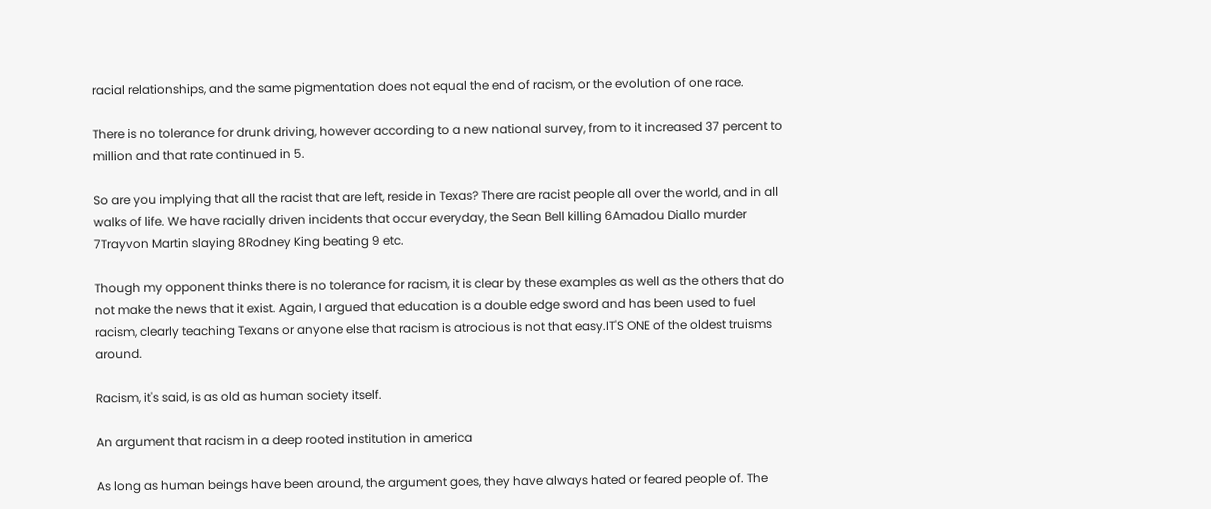racial relationships, and the same pigmentation does not equal the end of racism, or the evolution of one race.

There is no tolerance for drunk driving, however according to a new national survey, from to it increased 37 percent to million and that rate continued in 5.

So are you implying that all the racist that are left, reside in Texas? There are racist people all over the world, and in all walks of life. We have racially driven incidents that occur everyday, the Sean Bell killing 6Amadou Diallo murder 7Trayvon Martin slaying 8Rodney King beating 9 etc.

Though my opponent thinks there is no tolerance for racism, it is clear by these examples as well as the others that do not make the news that it exist. Again, I argued that education is a double edge sword and has been used to fuel racism, clearly teaching Texans or anyone else that racism is atrocious is not that easy.IT'S ONE of the oldest truisms around.

Racism, it's said, is as old as human society itself.

An argument that racism in a deep rooted institution in america

As long as human beings have been around, the argument goes, they have always hated or feared people of. The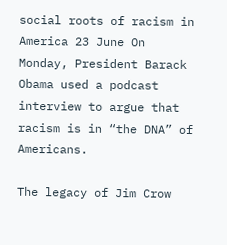social roots of racism in America 23 June On Monday, President Barack Obama used a podcast interview to argue that racism is in “the DNA” of Americans.

The legacy of Jim Crow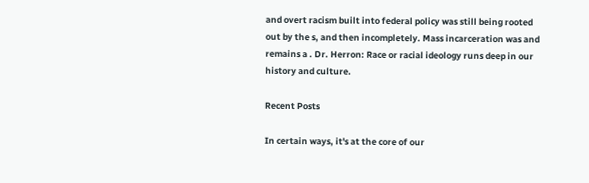and overt racism built into federal policy was still being rooted out by the s, and then incompletely. Mass incarceration was and remains a . Dr. Herron: Race or racial ideology runs deep in our history and culture.

Recent Posts

In certain ways, it's at the core of our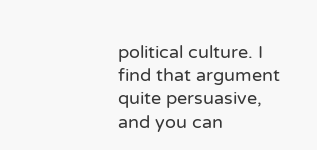political culture. I find that argument quite persuasive, and you can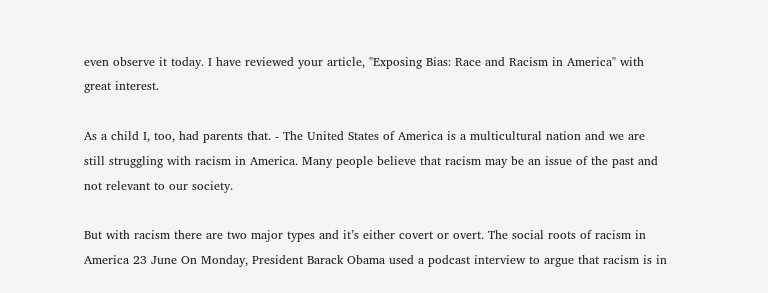even observe it today. I have reviewed your article, "Exposing Bias: Race and Racism in America" with great interest.

As a child I, too, had parents that. - The United States of America is a multicultural nation and we are still struggling with racism in America. Many people believe that racism may be an issue of the past and not relevant to our society.

But with racism there are two major types and it’s either covert or overt. The social roots of racism in America 23 June On Monday, President Barack Obama used a podcast interview to argue that racism is in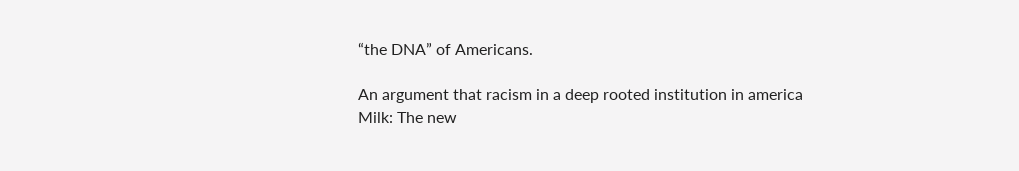“the DNA” of Americans.

An argument that racism in a deep rooted institution in america
Milk: The new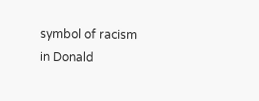symbol of racism in Donald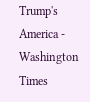Trump's America - Washington Times